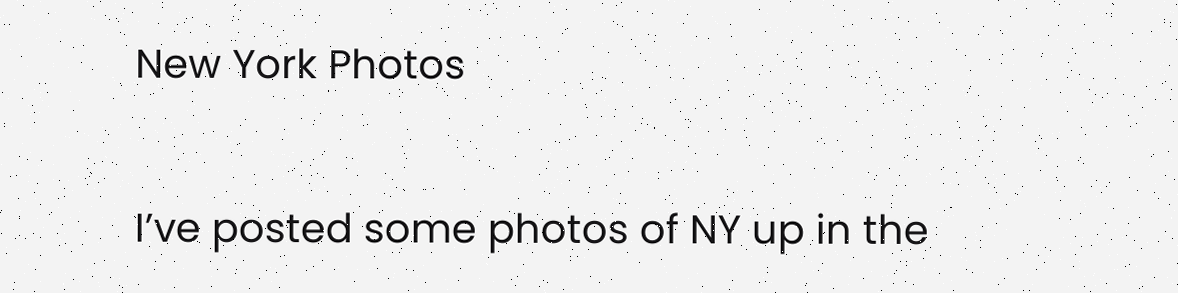New York Photos

I’ve posted some photos of NY up in the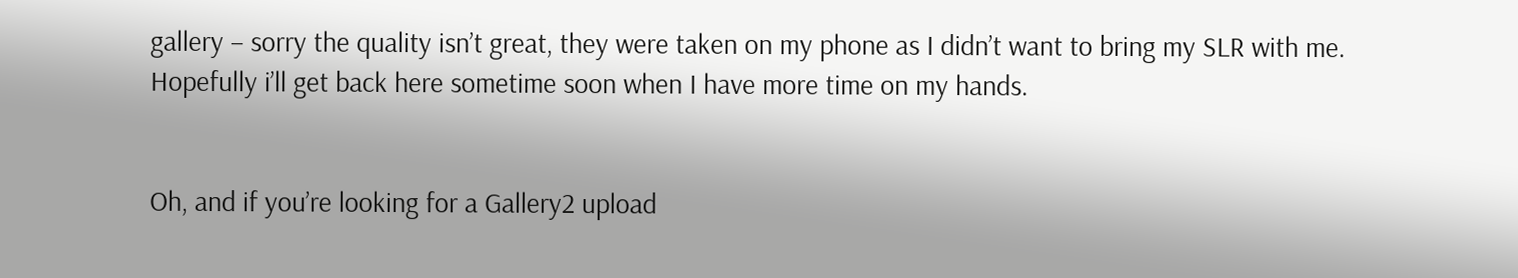gallery – sorry the quality isn’t great, they were taken on my phone as I didn’t want to bring my SLR with me. Hopefully i’ll get back here sometime soon when I have more time on my hands.


Oh, and if you’re looking for a Gallery2 upload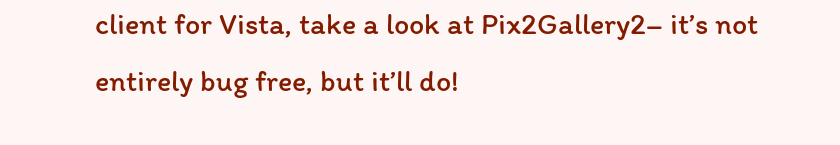client for Vista, take a look at Pix2Gallery2– it’s not entirely bug free, but it’ll do!